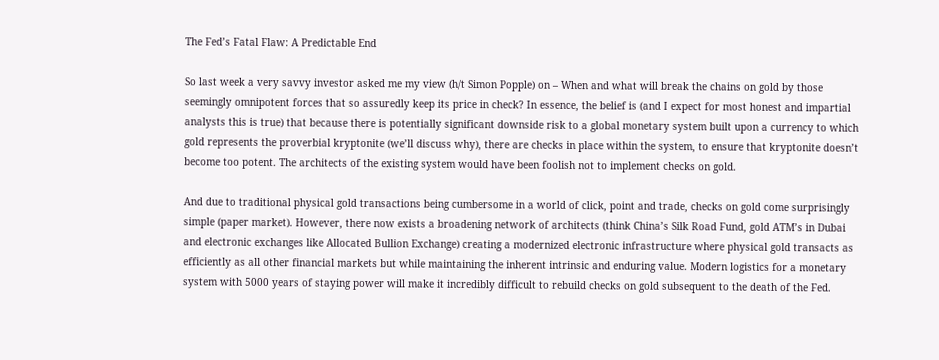The Fed’s Fatal Flaw: A Predictable End

So last week a very savvy investor asked me my view (h/t Simon Popple) on – When and what will break the chains on gold by those seemingly omnipotent forces that so assuredly keep its price in check? In essence, the belief is (and I expect for most honest and impartial analysts this is true) that because there is potentially significant downside risk to a global monetary system built upon a currency to which gold represents the proverbial kryptonite (we’ll discuss why), there are checks in place within the system, to ensure that kryptonite doesn’t become too potent. The architects of the existing system would have been foolish not to implement checks on gold.

And due to traditional physical gold transactions being cumbersome in a world of click, point and trade, checks on gold come surprisingly simple (paper market). However, there now exists a broadening network of architects (think China’s Silk Road Fund, gold ATM’s in Dubai and electronic exchanges like Allocated Bullion Exchange) creating a modernized electronic infrastructure where physical gold transacts as efficiently as all other financial markets but while maintaining the inherent intrinsic and enduring value. Modern logistics for a monetary system with 5000 years of staying power will make it incredibly difficult to rebuild checks on gold subsequent to the death of the Fed.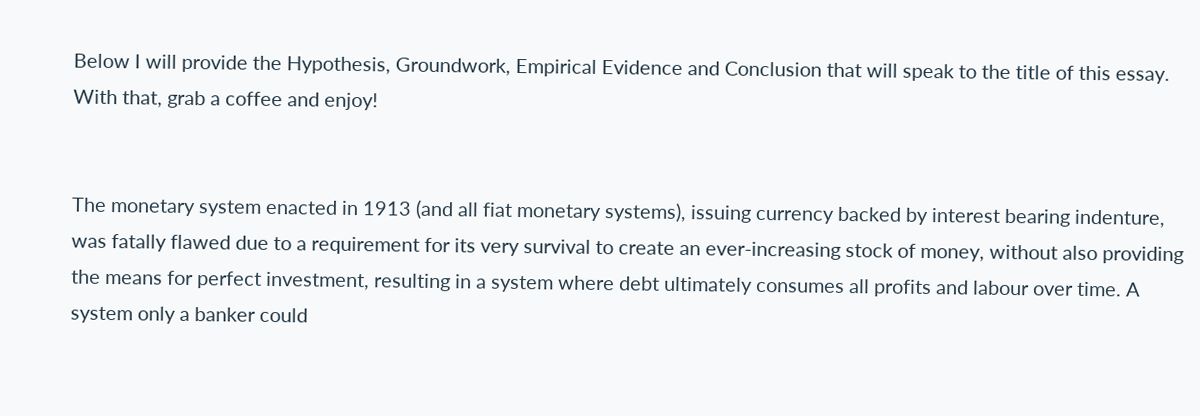Below I will provide the Hypothesis, Groundwork, Empirical Evidence and Conclusion that will speak to the title of this essay.   With that, grab a coffee and enjoy!


The monetary system enacted in 1913 (and all fiat monetary systems), issuing currency backed by interest bearing indenture, was fatally flawed due to a requirement for its very survival to create an ever-increasing stock of money, without also providing the means for perfect investment, resulting in a system where debt ultimately consumes all profits and labour over time. A system only a banker could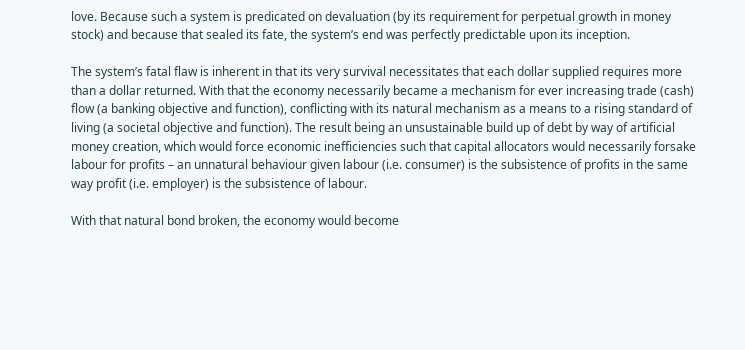love. Because such a system is predicated on devaluation (by its requirement for perpetual growth in money stock) and because that sealed its fate, the system’s end was perfectly predictable upon its inception.

The system’s fatal flaw is inherent in that its very survival necessitates that each dollar supplied requires more than a dollar returned. With that the economy necessarily became a mechanism for ever increasing trade (cash) flow (a banking objective and function), conflicting with its natural mechanism as a means to a rising standard of living (a societal objective and function). The result being an unsustainable build up of debt by way of artificial money creation, which would force economic inefficiencies such that capital allocators would necessarily forsake labour for profits – an unnatural behaviour given labour (i.e. consumer) is the subsistence of profits in the same way profit (i.e. employer) is the subsistence of labour.

With that natural bond broken, the economy would become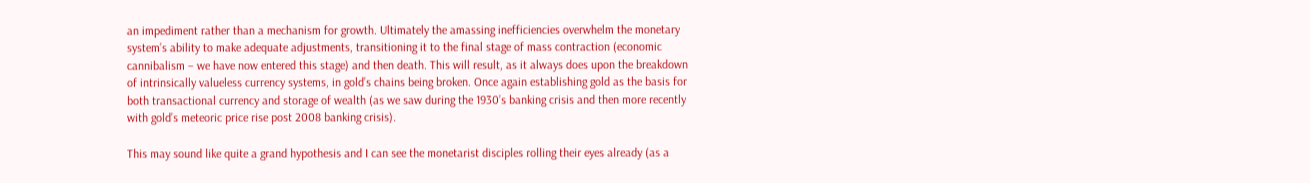an impediment rather than a mechanism for growth. Ultimately the amassing inefficiencies overwhelm the monetary system’s ability to make adequate adjustments, transitioning it to the final stage of mass contraction (economic cannibalism – we have now entered this stage) and then death. This will result, as it always does upon the breakdown of intrinsically valueless currency systems, in gold’s chains being broken. Once again establishing gold as the basis for both transactional currency and storage of wealth (as we saw during the 1930’s banking crisis and then more recently with gold’s meteoric price rise post 2008 banking crisis).

This may sound like quite a grand hypothesis and I can see the monetarist disciples rolling their eyes already (as a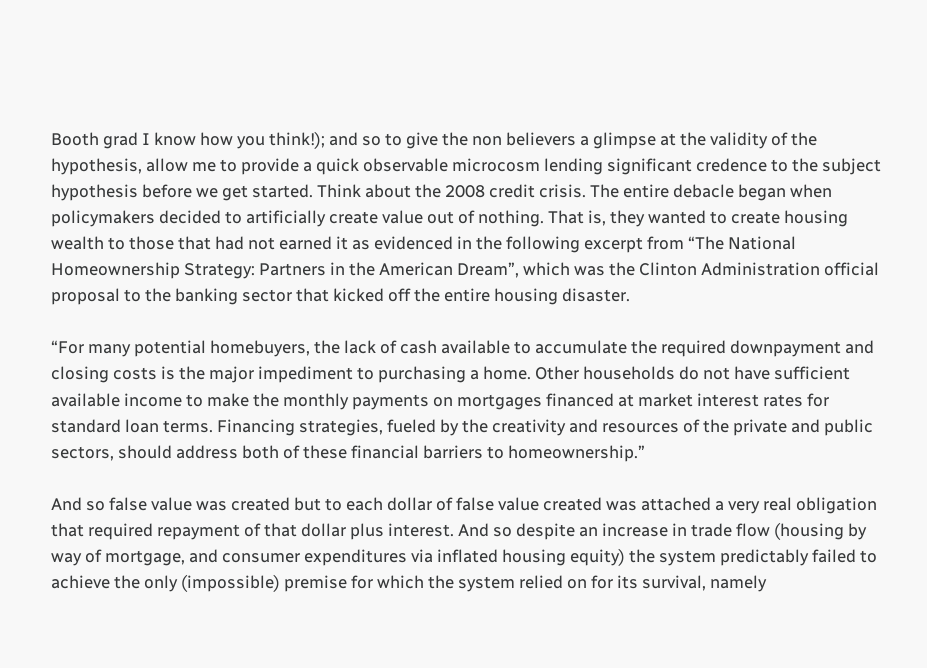Booth grad I know how you think!); and so to give the non believers a glimpse at the validity of the hypothesis, allow me to provide a quick observable microcosm lending significant credence to the subject hypothesis before we get started. Think about the 2008 credit crisis. The entire debacle began when policymakers decided to artificially create value out of nothing. That is, they wanted to create housing wealth to those that had not earned it as evidenced in the following excerpt from “The National Homeownership Strategy: Partners in the American Dream”, which was the Clinton Administration official proposal to the banking sector that kicked off the entire housing disaster.

“For many potential homebuyers, the lack of cash available to accumulate the required downpayment and closing costs is the major impediment to purchasing a home. Other households do not have sufficient available income to make the monthly payments on mortgages financed at market interest rates for standard loan terms. Financing strategies, fueled by the creativity and resources of the private and public sectors, should address both of these financial barriers to homeownership.”

And so false value was created but to each dollar of false value created was attached a very real obligation that required repayment of that dollar plus interest. And so despite an increase in trade flow (housing by way of mortgage, and consumer expenditures via inflated housing equity) the system predictably failed to achieve the only (impossible) premise for which the system relied on for its survival, namely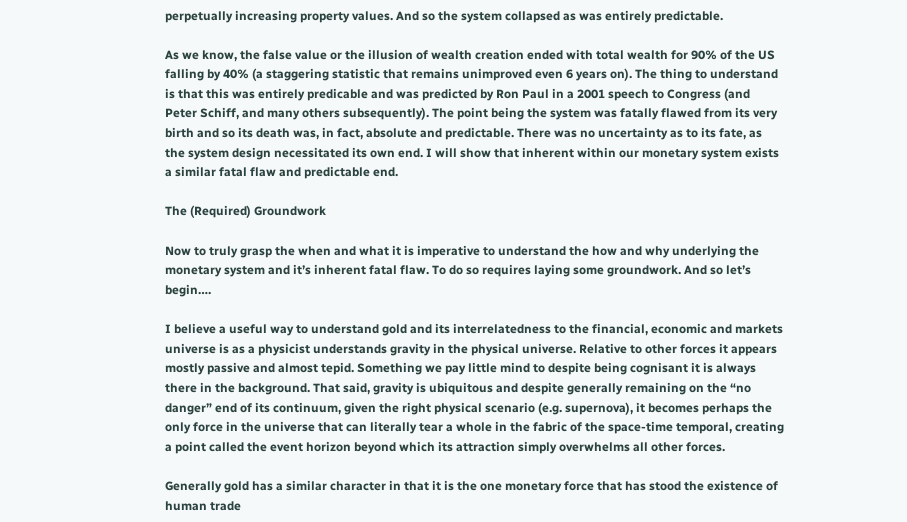perpetually increasing property values. And so the system collapsed as was entirely predictable.

As we know, the false value or the illusion of wealth creation ended with total wealth for 90% of the US falling by 40% (a staggering statistic that remains unimproved even 6 years on). The thing to understand is that this was entirely predicable and was predicted by Ron Paul in a 2001 speech to Congress (and Peter Schiff, and many others subsequently). The point being the system was fatally flawed from its very birth and so its death was, in fact, absolute and predictable. There was no uncertainty as to its fate, as the system design necessitated its own end. I will show that inherent within our monetary system exists a similar fatal flaw and predictable end.

The (Required) Groundwork

Now to truly grasp the when and what it is imperative to understand the how and why underlying the monetary system and it’s inherent fatal flaw. To do so requires laying some groundwork. And so let’s begin….

I believe a useful way to understand gold and its interrelatedness to the financial, economic and markets universe is as a physicist understands gravity in the physical universe. Relative to other forces it appears mostly passive and almost tepid. Something we pay little mind to despite being cognisant it is always there in the background. That said, gravity is ubiquitous and despite generally remaining on the “no danger” end of its continuum, given the right physical scenario (e.g. supernova), it becomes perhaps the only force in the universe that can literally tear a whole in the fabric of the space-time temporal, creating a point called the event horizon beyond which its attraction simply overwhelms all other forces.

Generally gold has a similar character in that it is the one monetary force that has stood the existence of human trade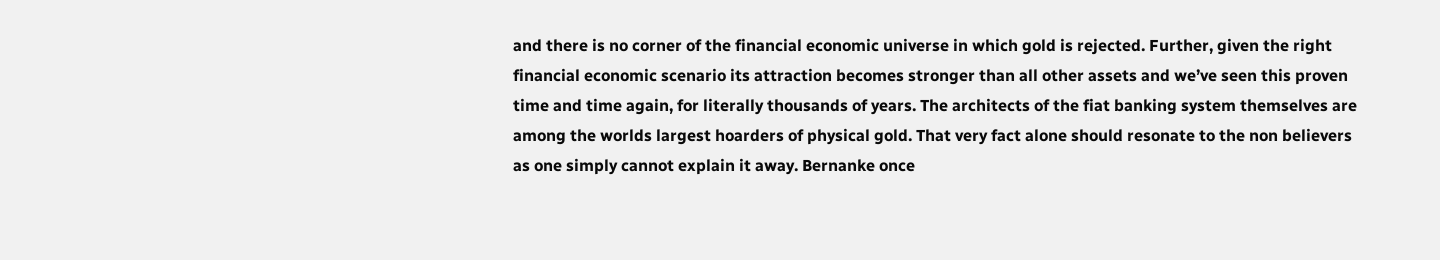and there is no corner of the financial economic universe in which gold is rejected. Further, given the right financial economic scenario its attraction becomes stronger than all other assets and we’ve seen this proven time and time again, for literally thousands of years. The architects of the fiat banking system themselves are among the worlds largest hoarders of physical gold. That very fact alone should resonate to the non believers as one simply cannot explain it away. Bernanke once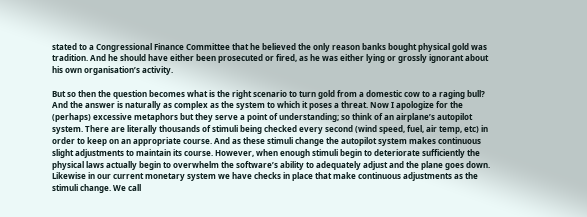stated to a Congressional Finance Committee that he believed the only reason banks bought physical gold was tradition. And he should have either been prosecuted or fired, as he was either lying or grossly ignorant about his own organisation’s activity.

But so then the question becomes what is the right scenario to turn gold from a domestic cow to a raging bull? And the answer is naturally as complex as the system to which it poses a threat. Now I apologize for the (perhaps) excessive metaphors but they serve a point of understanding; so think of an airplane’s autopilot system. There are literally thousands of stimuli being checked every second (wind speed, fuel, air temp, etc) in order to keep on an appropriate course. And as these stimuli change the autopilot system makes continuous slight adjustments to maintain its course. However, when enough stimuli begin to deteriorate sufficiently the physical laws actually begin to overwhelm the software’s ability to adequately adjust and the plane goes down. Likewise in our current monetary system we have checks in place that make continuous adjustments as the stimuli change. We call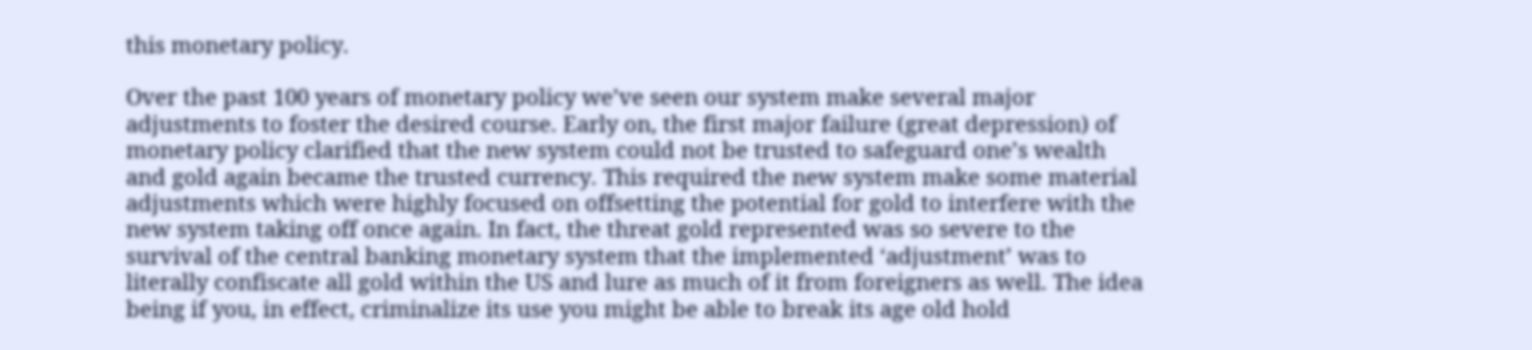this monetary policy.

Over the past 100 years of monetary policy we’ve seen our system make several major adjustments to foster the desired course. Early on, the first major failure (great depression) of monetary policy clarified that the new system could not be trusted to safeguard one’s wealth and gold again became the trusted currency. This required the new system make some material adjustments which were highly focused on offsetting the potential for gold to interfere with the new system taking off once again. In fact, the threat gold represented was so severe to the survival of the central banking monetary system that the implemented ‘adjustment’ was to literally confiscate all gold within the US and lure as much of it from foreigners as well. The idea being if you, in effect, criminalize its use you might be able to break its age old hold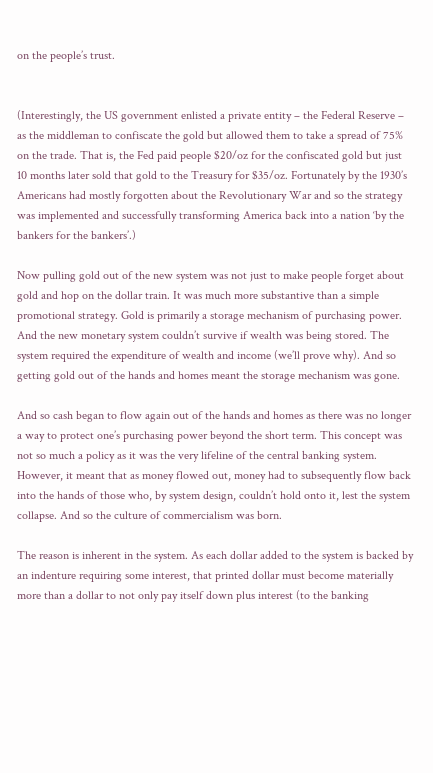on the people’s trust.


(Interestingly, the US government enlisted a private entity – the Federal Reserve – as the middleman to confiscate the gold but allowed them to take a spread of 75% on the trade. That is, the Fed paid people $20/oz for the confiscated gold but just 10 months later sold that gold to the Treasury for $35/oz. Fortunately by the 1930’s Americans had mostly forgotten about the Revolutionary War and so the strategy was implemented and successfully transforming America back into a nation ‘by the bankers for the bankers’.)

Now pulling gold out of the new system was not just to make people forget about gold and hop on the dollar train. It was much more substantive than a simple promotional strategy. Gold is primarily a storage mechanism of purchasing power. And the new monetary system couldn’t survive if wealth was being stored. The system required the expenditure of wealth and income (we’ll prove why). And so getting gold out of the hands and homes meant the storage mechanism was gone.

And so cash began to flow again out of the hands and homes as there was no longer a way to protect one’s purchasing power beyond the short term. This concept was not so much a policy as it was the very lifeline of the central banking system. However, it meant that as money flowed out, money had to subsequently flow back into the hands of those who, by system design, couldn’t hold onto it, lest the system collapse. And so the culture of commercialism was born.

The reason is inherent in the system. As each dollar added to the system is backed by an indenture requiring some interest, that printed dollar must become materially more than a dollar to not only pay itself down plus interest (to the banking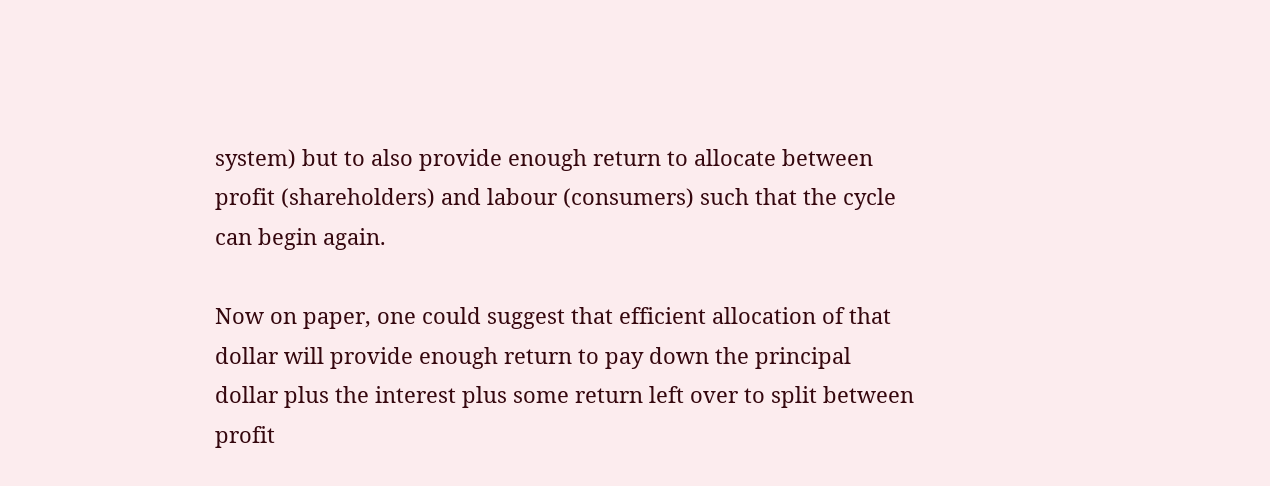system) but to also provide enough return to allocate between profit (shareholders) and labour (consumers) such that the cycle can begin again.

Now on paper, one could suggest that efficient allocation of that dollar will provide enough return to pay down the principal dollar plus the interest plus some return left over to split between profit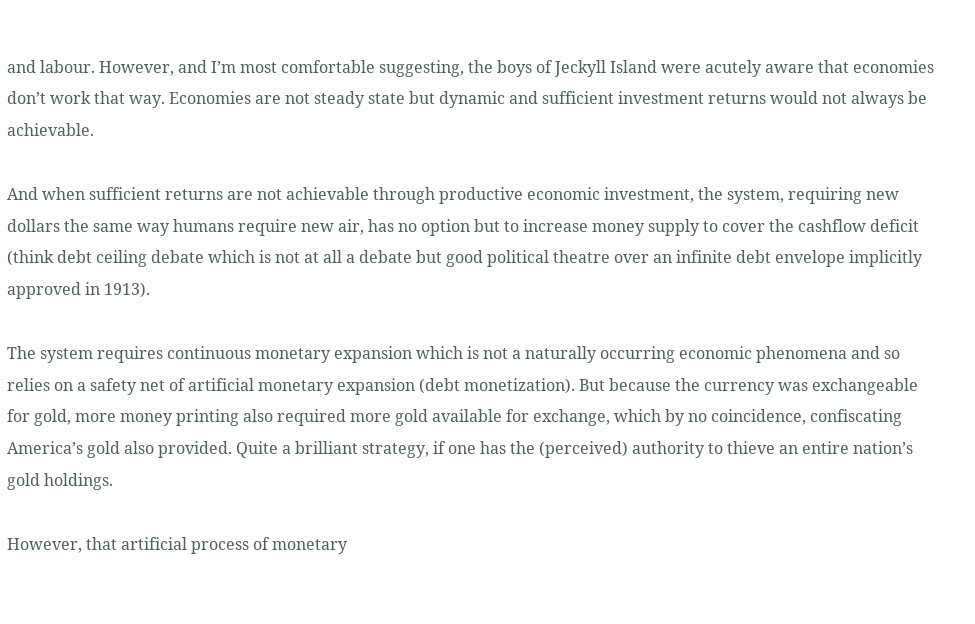and labour. However, and I’m most comfortable suggesting, the boys of Jeckyll Island were acutely aware that economies don’t work that way. Economies are not steady state but dynamic and sufficient investment returns would not always be achievable.

And when sufficient returns are not achievable through productive economic investment, the system, requiring new dollars the same way humans require new air, has no option but to increase money supply to cover the cashflow deficit (think debt ceiling debate which is not at all a debate but good political theatre over an infinite debt envelope implicitly approved in 1913).

The system requires continuous monetary expansion which is not a naturally occurring economic phenomena and so relies on a safety net of artificial monetary expansion (debt monetization). But because the currency was exchangeable for gold, more money printing also required more gold available for exchange, which by no coincidence, confiscating America’s gold also provided. Quite a brilliant strategy, if one has the (perceived) authority to thieve an entire nation’s gold holdings.

However, that artificial process of monetary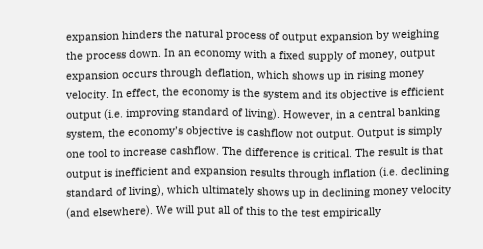expansion hinders the natural process of output expansion by weighing the process down. In an economy with a fixed supply of money, output expansion occurs through deflation, which shows up in rising money velocity. In effect, the economy is the system and its objective is efficient output (i.e. improving standard of living). However, in a central banking system, the economy’s objective is cashflow not output. Output is simply one tool to increase cashflow. The difference is critical. The result is that output is inefficient and expansion results through inflation (i.e. declining standard of living), which ultimately shows up in declining money velocity (and elsewhere). We will put all of this to the test empirically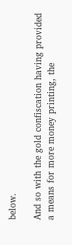below.

And so with the gold confiscation having provided a means for more money printing, the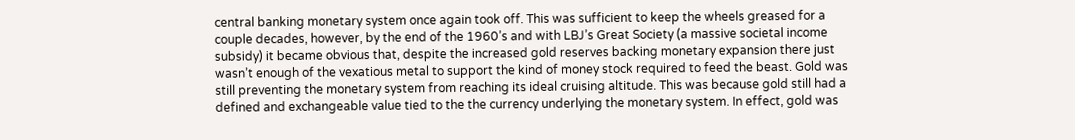central banking monetary system once again took off. This was sufficient to keep the wheels greased for a couple decades, however, by the end of the 1960’s and with LBJ’s Great Society (a massive societal income subsidy) it became obvious that, despite the increased gold reserves backing monetary expansion there just wasn’t enough of the vexatious metal to support the kind of money stock required to feed the beast. Gold was still preventing the monetary system from reaching its ideal cruising altitude. This was because gold still had a defined and exchangeable value tied to the the currency underlying the monetary system. In effect, gold was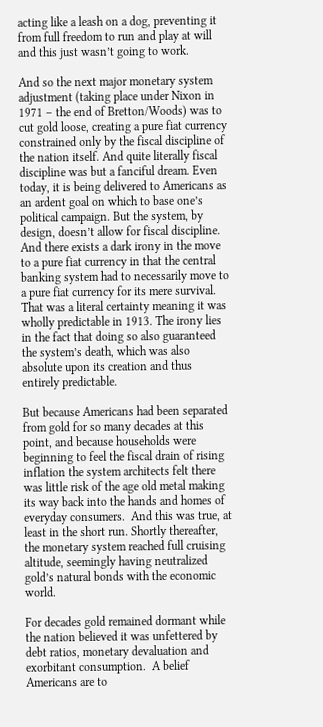acting like a leash on a dog, preventing it from full freedom to run and play at will and this just wasn’t going to work.

And so the next major monetary system adjustment (taking place under Nixon in 1971 – the end of Bretton/Woods) was to cut gold loose, creating a pure fiat currency constrained only by the fiscal discipline of the nation itself. And quite literally fiscal discipline was but a fanciful dream. Even today, it is being delivered to Americans as an ardent goal on which to base one’s political campaign. But the system, by design, doesn’t allow for fiscal discipline. And there exists a dark irony in the move to a pure fiat currency in that the central banking system had to necessarily move to a pure fiat currency for its mere survival. That was a literal certainty meaning it was wholly predictable in 1913. The irony lies in the fact that doing so also guaranteed the system’s death, which was also absolute upon its creation and thus entirely predictable.

But because Americans had been separated from gold for so many decades at this point, and because households were beginning to feel the fiscal drain of rising inflation the system architects felt there was little risk of the age old metal making its way back into the hands and homes of everyday consumers.  And this was true, at least in the short run. Shortly thereafter, the monetary system reached full cruising altitude, seemingly having neutralized gold’s natural bonds with the economic world.

For decades gold remained dormant while the nation believed it was unfettered by debt ratios, monetary devaluation and exorbitant consumption.  A belief Americans are to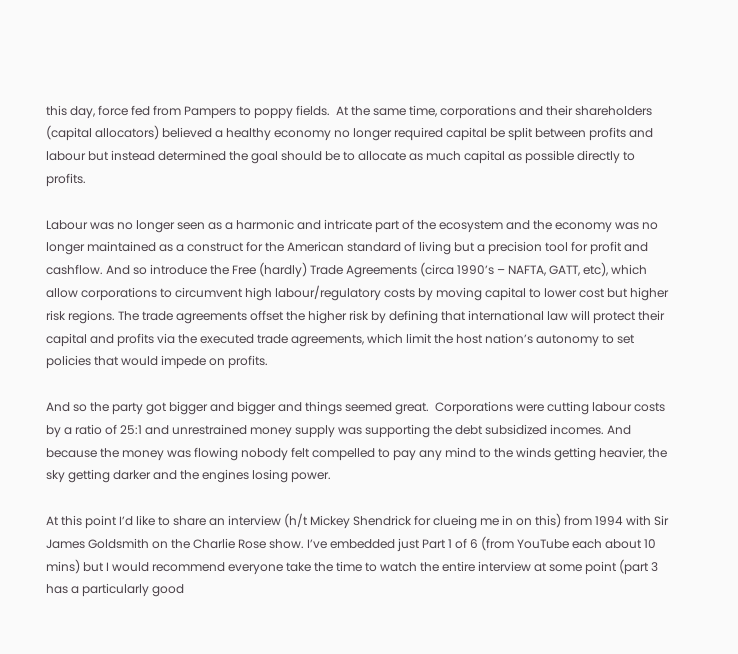this day, force fed from Pampers to poppy fields.  At the same time, corporations and their shareholders (capital allocators) believed a healthy economy no longer required capital be split between profits and labour but instead determined the goal should be to allocate as much capital as possible directly to profits.

Labour was no longer seen as a harmonic and intricate part of the ecosystem and the economy was no longer maintained as a construct for the American standard of living but a precision tool for profit and cashflow. And so introduce the Free (hardly) Trade Agreements (circa 1990’s – NAFTA, GATT, etc), which allow corporations to circumvent high labour/regulatory costs by moving capital to lower cost but higher risk regions. The trade agreements offset the higher risk by defining that international law will protect their capital and profits via the executed trade agreements, which limit the host nation’s autonomy to set policies that would impede on profits.

And so the party got bigger and bigger and things seemed great.  Corporations were cutting labour costs by a ratio of 25:1 and unrestrained money supply was supporting the debt subsidized incomes. And because the money was flowing nobody felt compelled to pay any mind to the winds getting heavier, the sky getting darker and the engines losing power.

At this point I’d like to share an interview (h/t Mickey Shendrick for clueing me in on this) from 1994 with Sir James Goldsmith on the Charlie Rose show. I’ve embedded just Part 1 of 6 (from YouTube each about 10 mins) but I would recommend everyone take the time to watch the entire interview at some point (part 3 has a particularly good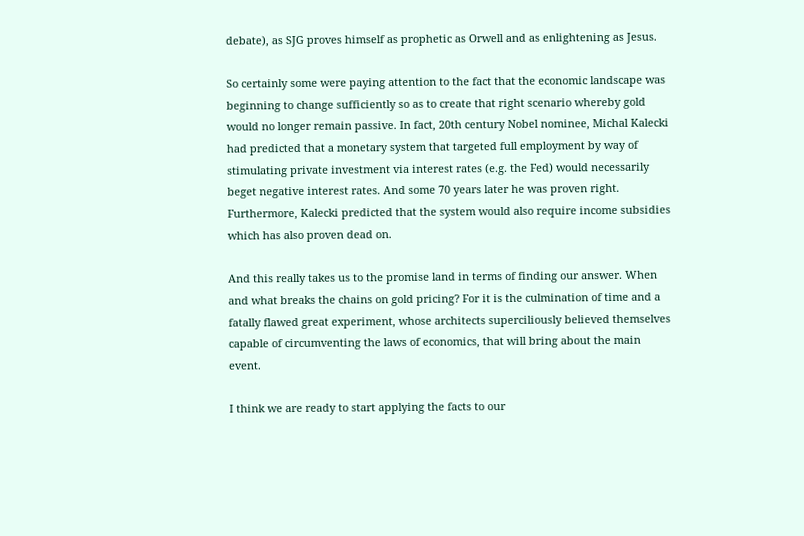debate), as SJG proves himself as prophetic as Orwell and as enlightening as Jesus.

So certainly some were paying attention to the fact that the economic landscape was beginning to change sufficiently so as to create that right scenario whereby gold would no longer remain passive. In fact, 20th century Nobel nominee, Michal Kalecki had predicted that a monetary system that targeted full employment by way of stimulating private investment via interest rates (e.g. the Fed) would necessarily beget negative interest rates. And some 70 years later he was proven right. Furthermore, Kalecki predicted that the system would also require income subsidies which has also proven dead on.

And this really takes us to the promise land in terms of finding our answer. When and what breaks the chains on gold pricing? For it is the culmination of time and a fatally flawed great experiment, whose architects superciliously believed themselves capable of circumventing the laws of economics, that will bring about the main event.

I think we are ready to start applying the facts to our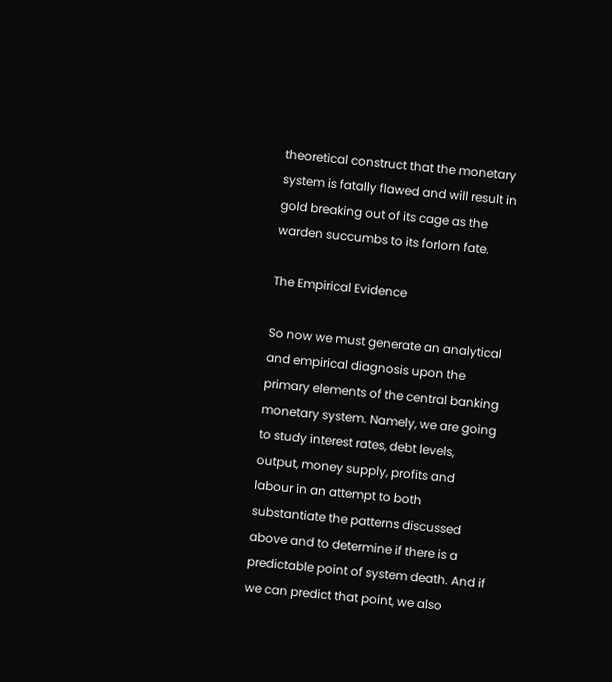theoretical construct that the monetary system is fatally flawed and will result in gold breaking out of its cage as the warden succumbs to its forlorn fate.

The Empirical Evidence

So now we must generate an analytical and empirical diagnosis upon the primary elements of the central banking monetary system. Namely, we are going to study interest rates, debt levels, output, money supply, profits and labour in an attempt to both substantiate the patterns discussed above and to determine if there is a predictable point of system death. And if we can predict that point, we also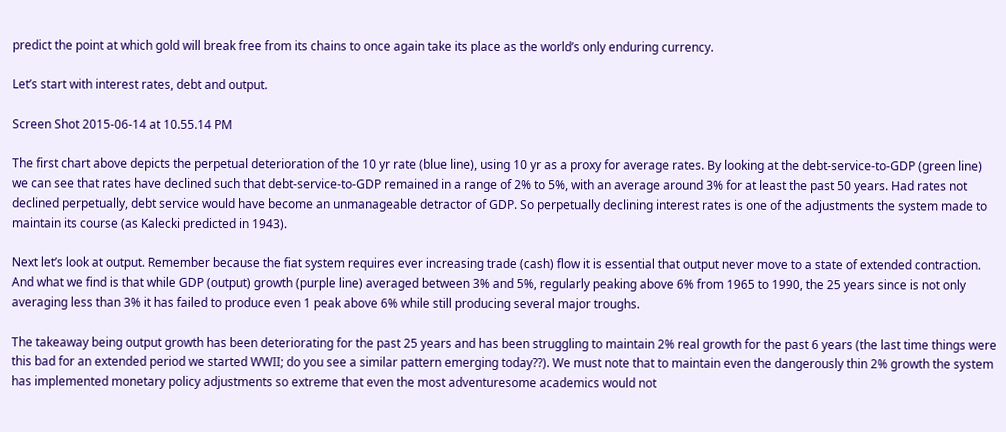predict the point at which gold will break free from its chains to once again take its place as the world’s only enduring currency.

Let’s start with interest rates, debt and output.

Screen Shot 2015-06-14 at 10.55.14 PM

The first chart above depicts the perpetual deterioration of the 10 yr rate (blue line), using 10 yr as a proxy for average rates. By looking at the debt-service-to-GDP (green line) we can see that rates have declined such that debt-service-to-GDP remained in a range of 2% to 5%, with an average around 3% for at least the past 50 years. Had rates not declined perpetually, debt service would have become an unmanageable detractor of GDP. So perpetually declining interest rates is one of the adjustments the system made to maintain its course (as Kalecki predicted in 1943).

Next let’s look at output. Remember because the fiat system requires ever increasing trade (cash) flow it is essential that output never move to a state of extended contraction. And what we find is that while GDP (output) growth (purple line) averaged between 3% and 5%, regularly peaking above 6% from 1965 to 1990, the 25 years since is not only averaging less than 3% it has failed to produce even 1 peak above 6% while still producing several major troughs.

The takeaway being output growth has been deteriorating for the past 25 years and has been struggling to maintain 2% real growth for the past 6 years (the last time things were this bad for an extended period we started WWII; do you see a similar pattern emerging today??). We must note that to maintain even the dangerously thin 2% growth the system has implemented monetary policy adjustments so extreme that even the most adventuresome academics would not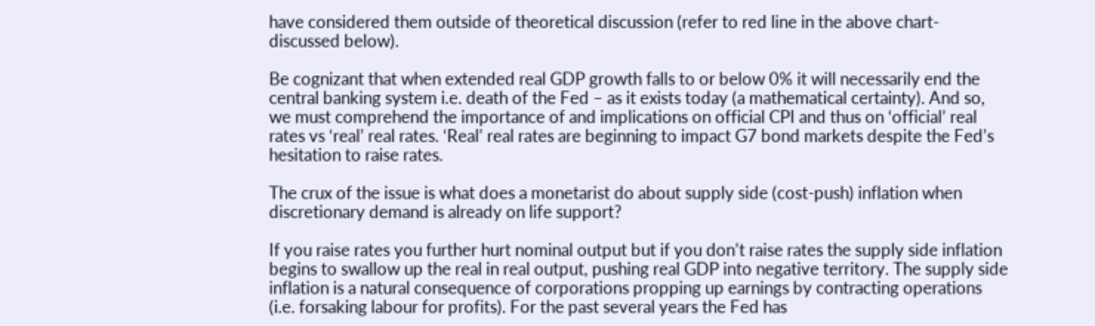have considered them outside of theoretical discussion (refer to red line in the above chart- discussed below).

Be cognizant that when extended real GDP growth falls to or below 0% it will necessarily end the central banking system i.e. death of the Fed – as it exists today (a mathematical certainty). And so, we must comprehend the importance of and implications on official CPI and thus on ‘official’ real rates vs ‘real’ real rates. ‘Real’ real rates are beginning to impact G7 bond markets despite the Fed’s hesitation to raise rates.

The crux of the issue is what does a monetarist do about supply side (cost-push) inflation when discretionary demand is already on life support?

If you raise rates you further hurt nominal output but if you don’t raise rates the supply side inflation begins to swallow up the real in real output, pushing real GDP into negative territory. The supply side inflation is a natural consequence of corporations propping up earnings by contracting operations (i.e. forsaking labour for profits). For the past several years the Fed has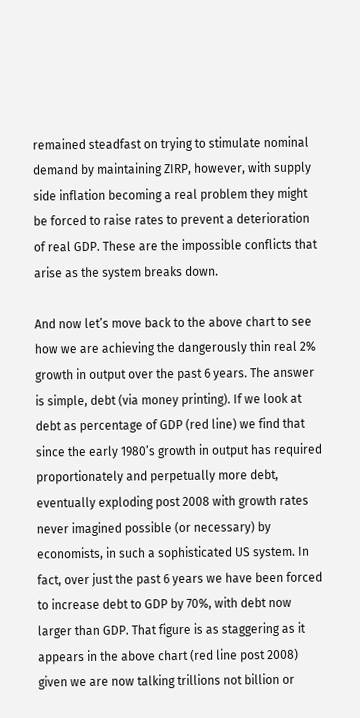remained steadfast on trying to stimulate nominal demand by maintaining ZIRP, however, with supply side inflation becoming a real problem they might be forced to raise rates to prevent a deterioration of real GDP. These are the impossible conflicts that arise as the system breaks down.

And now let’s move back to the above chart to see how we are achieving the dangerously thin real 2% growth in output over the past 6 years. The answer is simple, debt (via money printing). If we look at debt as percentage of GDP (red line) we find that since the early 1980’s growth in output has required proportionately and perpetually more debt, eventually exploding post 2008 with growth rates never imagined possible (or necessary) by economists, in such a sophisticated US system. In fact, over just the past 6 years we have been forced to increase debt to GDP by 70%, with debt now larger than GDP. That figure is as staggering as it appears in the above chart (red line post 2008) given we are now talking trillions not billion or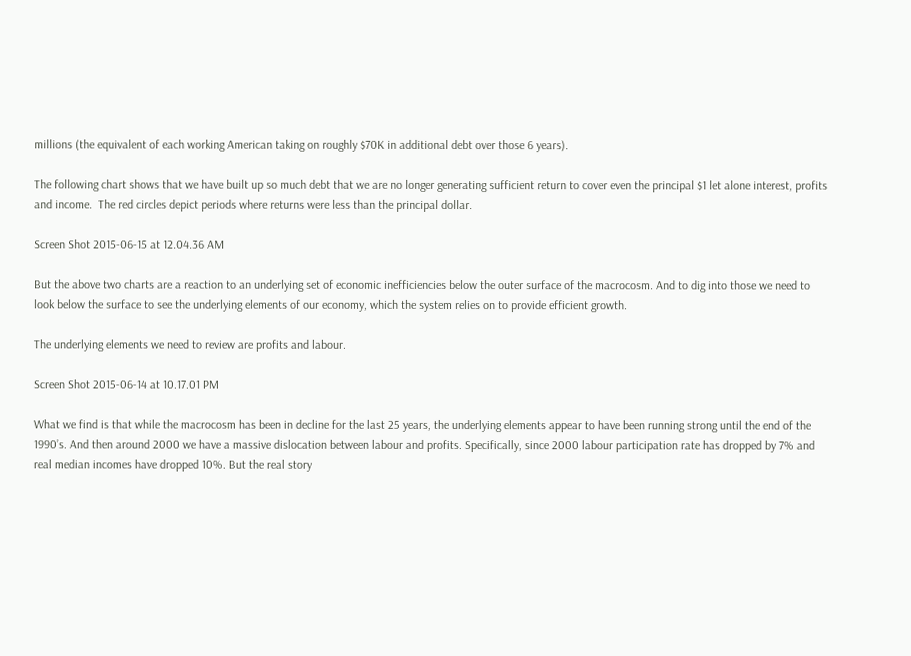millions (the equivalent of each working American taking on roughly $70K in additional debt over those 6 years).

The following chart shows that we have built up so much debt that we are no longer generating sufficient return to cover even the principal $1 let alone interest, profits and income.  The red circles depict periods where returns were less than the principal dollar.

Screen Shot 2015-06-15 at 12.04.36 AM

But the above two charts are a reaction to an underlying set of economic inefficiencies below the outer surface of the macrocosm. And to dig into those we need to look below the surface to see the underlying elements of our economy, which the system relies on to provide efficient growth.

The underlying elements we need to review are profits and labour.

Screen Shot 2015-06-14 at 10.17.01 PM

What we find is that while the macrocosm has been in decline for the last 25 years, the underlying elements appear to have been running strong until the end of the 1990’s. And then around 2000 we have a massive dislocation between labour and profits. Specifically, since 2000 labour participation rate has dropped by 7% and real median incomes have dropped 10%. But the real story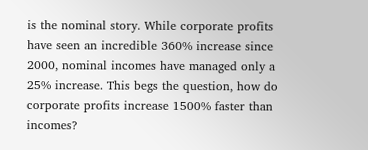is the nominal story. While corporate profits have seen an incredible 360% increase since 2000, nominal incomes have managed only a 25% increase. This begs the question, how do corporate profits increase 1500% faster than incomes?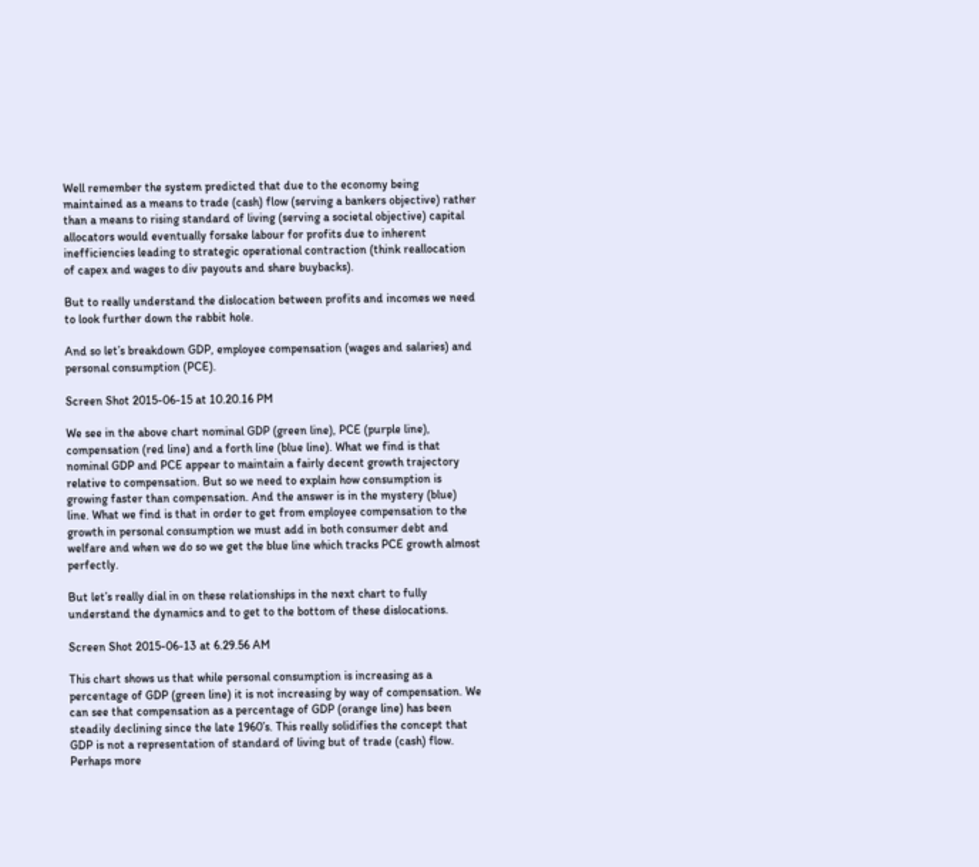Well remember the system predicted that due to the economy being maintained as a means to trade (cash) flow (serving a bankers objective) rather than a means to rising standard of living (serving a societal objective) capital allocators would eventually forsake labour for profits due to inherent inefficiencies leading to strategic operational contraction (think reallocation of capex and wages to div payouts and share buybacks).

But to really understand the dislocation between profits and incomes we need to look further down the rabbit hole.

And so let’s breakdown GDP, employee compensation (wages and salaries) and personal consumption (PCE).

Screen Shot 2015-06-15 at 10.20.16 PM

We see in the above chart nominal GDP (green line), PCE (purple line), compensation (red line) and a forth line (blue line). What we find is that nominal GDP and PCE appear to maintain a fairly decent growth trajectory relative to compensation. But so we need to explain how consumption is growing faster than compensation. And the answer is in the mystery (blue) line. What we find is that in order to get from employee compensation to the growth in personal consumption we must add in both consumer debt and welfare and when we do so we get the blue line which tracks PCE growth almost perfectly.

But let’s really dial in on these relationships in the next chart to fully understand the dynamics and to get to the bottom of these dislocations.

Screen Shot 2015-06-13 at 6.29.56 AM

This chart shows us that while personal consumption is increasing as a percentage of GDP (green line) it is not increasing by way of compensation. We can see that compensation as a percentage of GDP (orange line) has been steadily declining since the late 1960’s. This really solidifies the concept that GDP is not a representation of standard of living but of trade (cash) flow. Perhaps more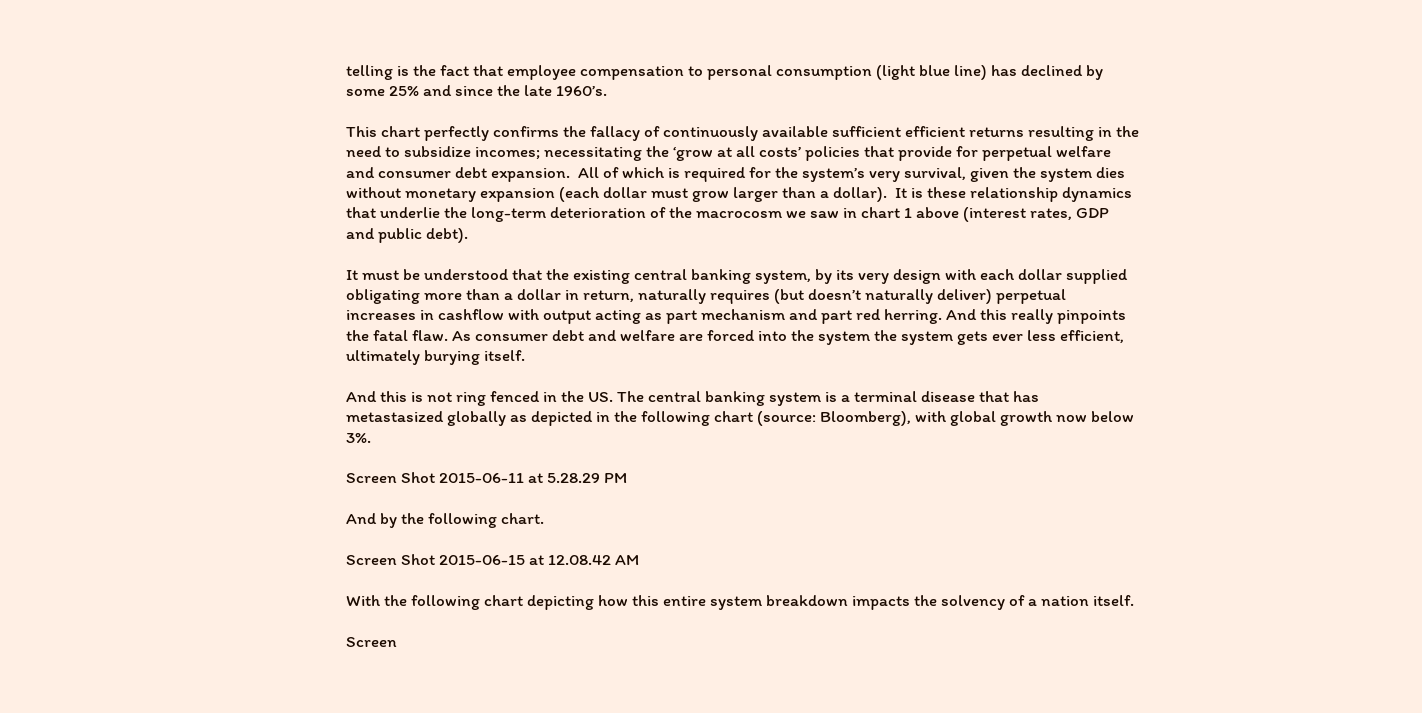telling is the fact that employee compensation to personal consumption (light blue line) has declined by some 25% and since the late 1960’s.

This chart perfectly confirms the fallacy of continuously available sufficient efficient returns resulting in the need to subsidize incomes; necessitating the ‘grow at all costs’ policies that provide for perpetual welfare and consumer debt expansion.  All of which is required for the system’s very survival, given the system dies without monetary expansion (each dollar must grow larger than a dollar).  It is these relationship dynamics that underlie the long-term deterioration of the macrocosm we saw in chart 1 above (interest rates, GDP and public debt).

It must be understood that the existing central banking system, by its very design with each dollar supplied obligating more than a dollar in return, naturally requires (but doesn’t naturally deliver) perpetual increases in cashflow with output acting as part mechanism and part red herring. And this really pinpoints the fatal flaw. As consumer debt and welfare are forced into the system the system gets ever less efficient, ultimately burying itself.

And this is not ring fenced in the US. The central banking system is a terminal disease that has metastasized globally as depicted in the following chart (source: Bloomberg), with global growth now below 3%.

Screen Shot 2015-06-11 at 5.28.29 PM

And by the following chart.

Screen Shot 2015-06-15 at 12.08.42 AM

With the following chart depicting how this entire system breakdown impacts the solvency of a nation itself.

Screen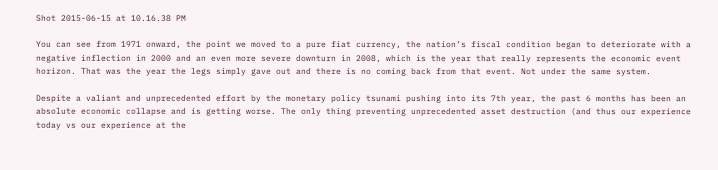Shot 2015-06-15 at 10.16.38 PM

You can see from 1971 onward, the point we moved to a pure fiat currency, the nation’s fiscal condition began to deteriorate with a negative inflection in 2000 and an even more severe downturn in 2008, which is the year that really represents the economic event horizon. That was the year the legs simply gave out and there is no coming back from that event. Not under the same system.

Despite a valiant and unprecedented effort by the monetary policy tsunami pushing into its 7th year, the past 6 months has been an absolute economic collapse and is getting worse. The only thing preventing unprecedented asset destruction (and thus our experience today vs our experience at the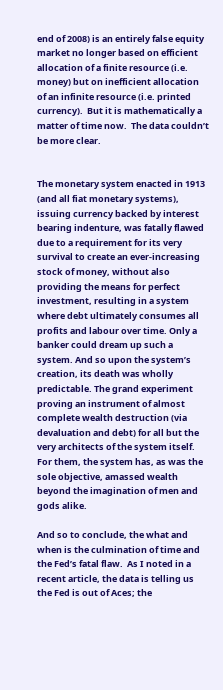end of 2008) is an entirely false equity market no longer based on efficient allocation of a finite resource (i.e. money) but on inefficient allocation of an infinite resource (i.e. printed currency).  But it is mathematically a matter of time now.  The data couldn’t be more clear.


The monetary system enacted in 1913 (and all fiat monetary systems), issuing currency backed by interest bearing indenture, was fatally flawed due to a requirement for its very survival to create an ever-increasing stock of money, without also providing the means for perfect investment, resulting in a system where debt ultimately consumes all profits and labour over time. Only a banker could dream up such a system. And so upon the system’s creation, its death was wholly predictable. The grand experiment proving an instrument of almost complete wealth destruction (via devaluation and debt) for all but the very architects of the system itself. For them, the system has, as was the sole objective, amassed wealth beyond the imagination of men and gods alike.

And so to conclude, the what and when is the culmination of time and the Fed’s fatal flaw.  As I noted in a recent article, the data is telling us the Fed is out of Aces; the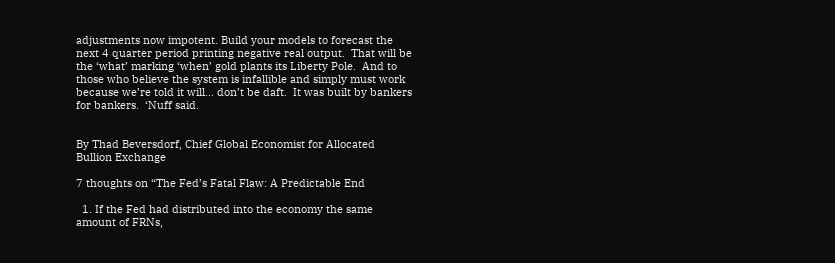adjustments now impotent. Build your models to forecast the next 4 quarter period printing negative real output.  That will be the ‘what’ marking ‘when’ gold plants its Liberty Pole.  And to those who believe the system is infallible and simply must work because we’re told it will… don’t be daft.  It was built by bankers for bankers.  ‘Nuff said.


By Thad Beversdorf, Chief Global Economist for Allocated Bullion Exchange

7 thoughts on “The Fed’s Fatal Flaw: A Predictable End

  1. If the Fed had distributed into the economy the same amount of FRNs,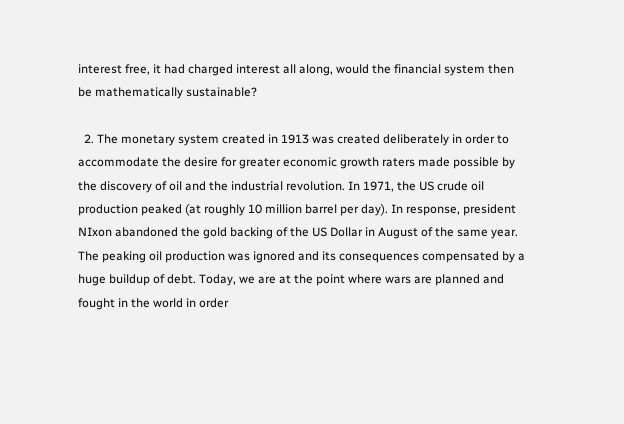interest free, it had charged interest all along, would the financial system then be mathematically sustainable?

  2. The monetary system created in 1913 was created deliberately in order to accommodate the desire for greater economic growth raters made possible by the discovery of oil and the industrial revolution. In 1971, the US crude oil production peaked (at roughly 10 million barrel per day). In response, president NIxon abandoned the gold backing of the US Dollar in August of the same year. The peaking oil production was ignored and its consequences compensated by a huge buildup of debt. Today, we are at the point where wars are planned and fought in the world in order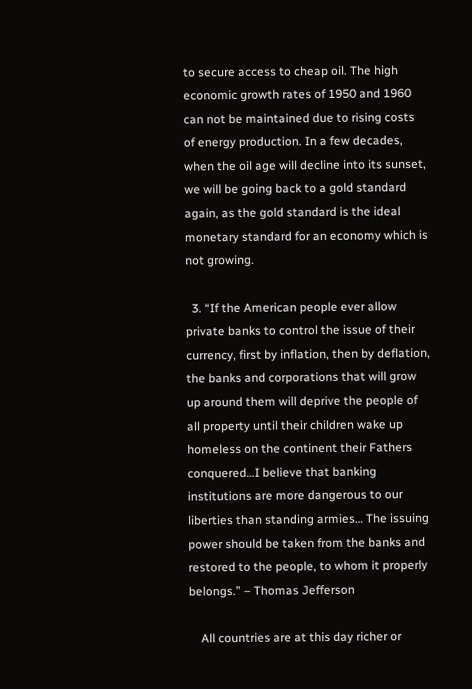to secure access to cheap oil. The high economic growth rates of 1950 and 1960 can not be maintained due to rising costs of energy production. In a few decades, when the oil age will decline into its sunset, we will be going back to a gold standard again, as the gold standard is the ideal monetary standard for an economy which is not growing.

  3. “If the American people ever allow private banks to control the issue of their currency, first by inflation, then by deflation, the banks and corporations that will grow up around them will deprive the people of all property until their children wake up homeless on the continent their Fathers conquered…I believe that banking institutions are more dangerous to our liberties than standing armies… The issuing power should be taken from the banks and restored to the people, to whom it properly belongs.” – Thomas Jefferson

    All countries are at this day richer or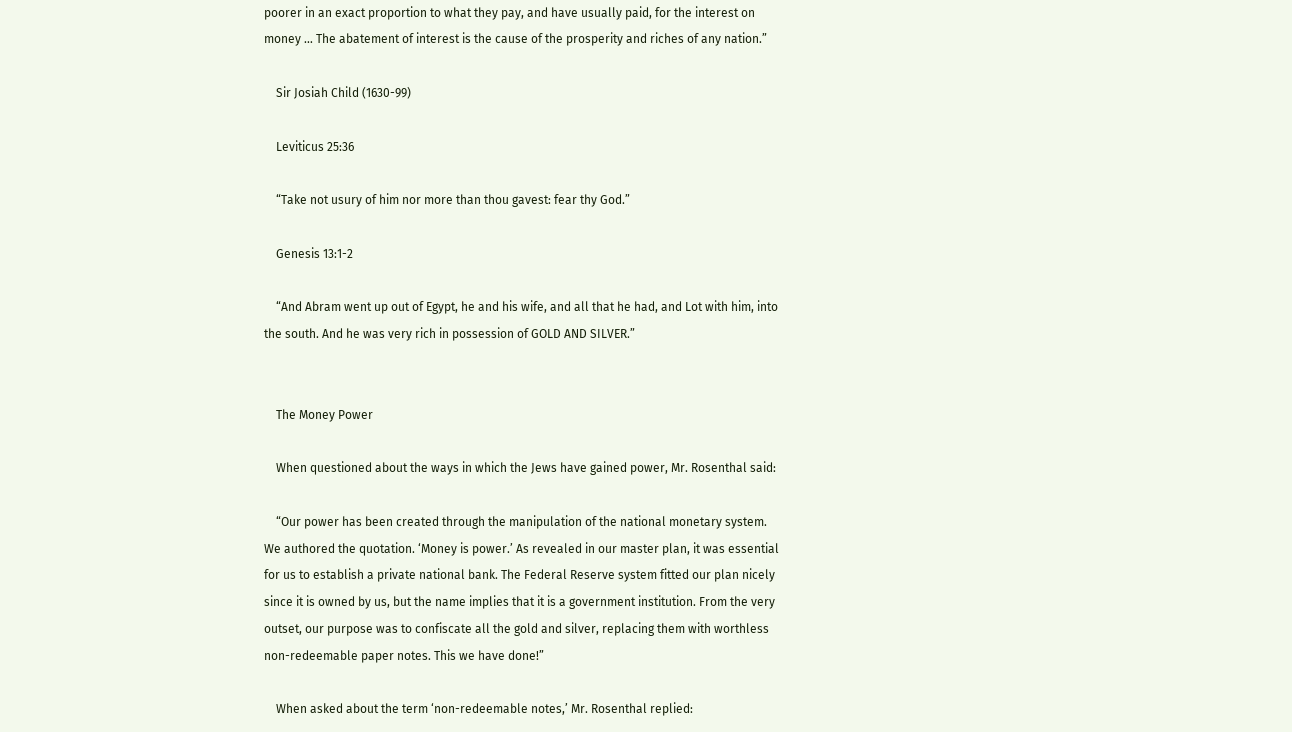poorer in an exact proportion to what they pay, and have usually paid, for the interest on money … The abatement of interest is the cause of the prosperity and riches of any nation.”

    Sir Josiah Child (1630-99)

    Leviticus 25:36

    “Take not usury of him nor more than thou gavest: fear thy God.”

    Genesis 13:1-2

    “And Abram went up out of Egypt, he and his wife, and all that he had, and Lot with him, into the south. And he was very rich in possession of GOLD AND SILVER.”


    The Money Power

    When questioned about the ways in which the Jews have gained power, Mr. Rosenthal said:

    “Our power has been created through the manipulation of the national monetary system. We authored the quotation. ‘Money is power.’ As revealed in our master plan, it was essential for us to establish a private national bank. The Federal Reserve system fitted our plan nicely since it is owned by us, but the name implies that it is a government institution. From the very outset, our purpose was to confiscate all the gold and silver, replacing them with worthless non-redeemable paper notes. This we have done!”

    When asked about the term ‘non-redeemable notes,’ Mr. Rosenthal replied: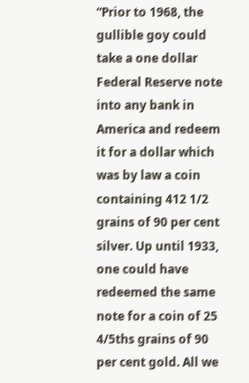“Prior to 1968, the gullible goy could take a one dollar Federal Reserve note into any bank in America and redeem it for a dollar which was by law a coin containing 412 1/2 grains of 90 per cent silver. Up until 1933, one could have redeemed the same note for a coin of 25 4/5ths grains of 90 per cent gold. All we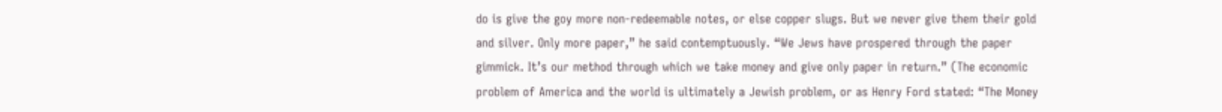do is give the goy more non-redeemable notes, or else copper slugs. But we never give them their gold and silver. Only more paper,” he said contemptuously. “We Jews have prospered through the paper gimmick. It’s our method through which we take money and give only paper in return.” (The economic problem of America and the world is ultimately a Jewish problem, or as Henry Ford stated: “The Money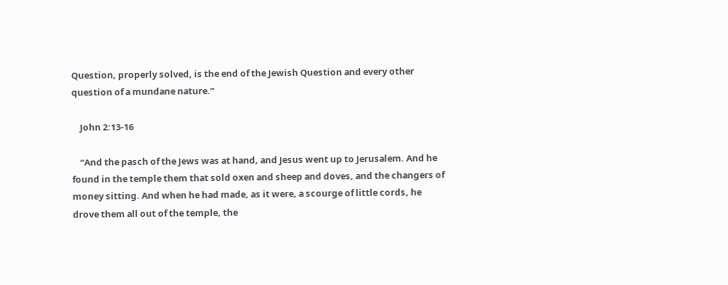Question, properly solved, is the end of the Jewish Question and every other question of a mundane nature.”

    John 2:13-16

    “And the pasch of the Jews was at hand, and Jesus went up to Jerusalem. And he found in the temple them that sold oxen and sheep and doves, and the changers of money sitting. And when he had made, as it were, a scourge of little cords, he drove them all out of the temple, the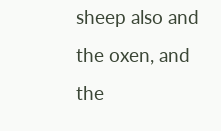sheep also and the oxen, and the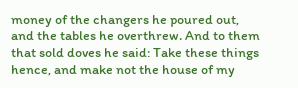money of the changers he poured out, and the tables he overthrew. And to them that sold doves he said: Take these things hence, and make not the house of my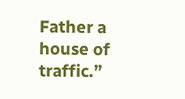Father a house of traffic.”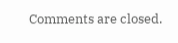Comments are closed.